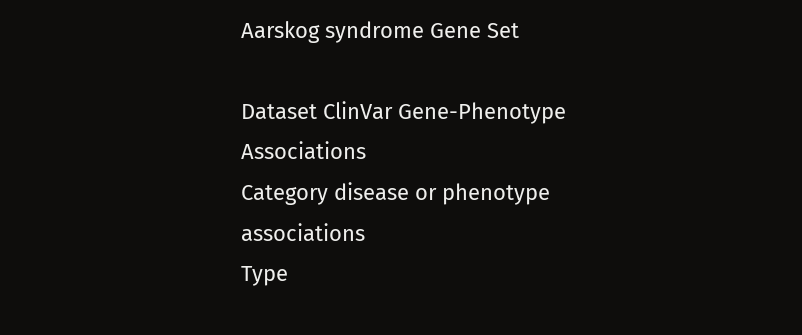Aarskog syndrome Gene Set

Dataset ClinVar Gene-Phenotype Associations
Category disease or phenotype associations
Type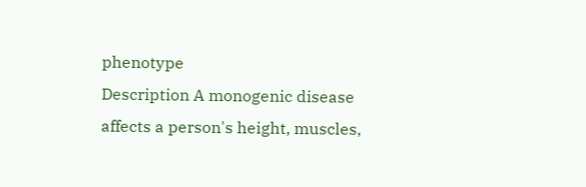phenotype
Description A monogenic disease affects a person's height, muscles,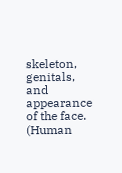skeleton, genitals, and appearance of the face. (Human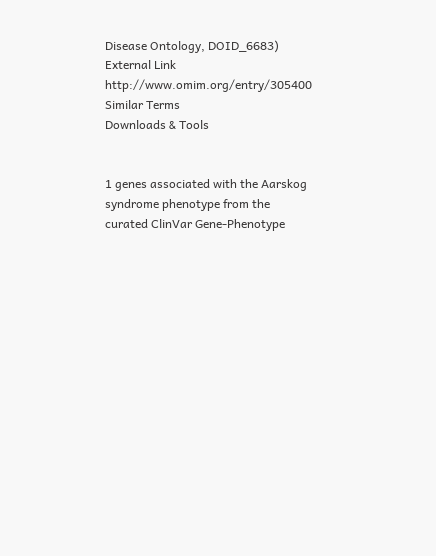Disease Ontology, DOID_6683)
External Link http://www.omim.org/entry/305400
Similar Terms
Downloads & Tools


1 genes associated with the Aarskog syndrome phenotype from the curated ClinVar Gene-Phenotype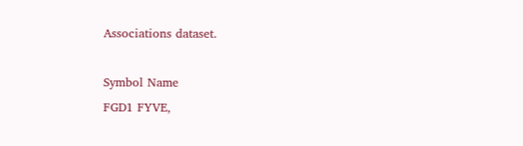Associations dataset.

Symbol Name
FGD1 FYVE,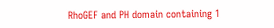RhoGEF and PH domain containing 1